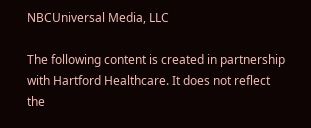NBCUniversal Media, LLC

The following content is created in partnership with Hartford Healthcare. It does not reflect the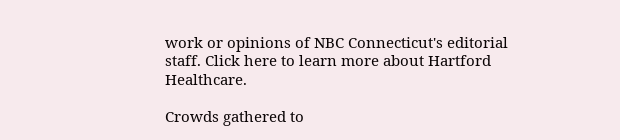work or opinions of NBC Connecticut's editorial staff. Click here to learn more about Hartford Healthcare.

Crowds gathered to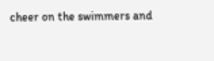cheer on the swimmers and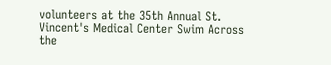volunteers at the 35th Annual St. Vincent's Medical Center Swim Across the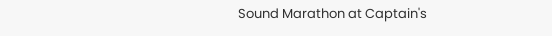Sound Marathon at Captain's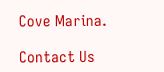Cove Marina.

Contact Us